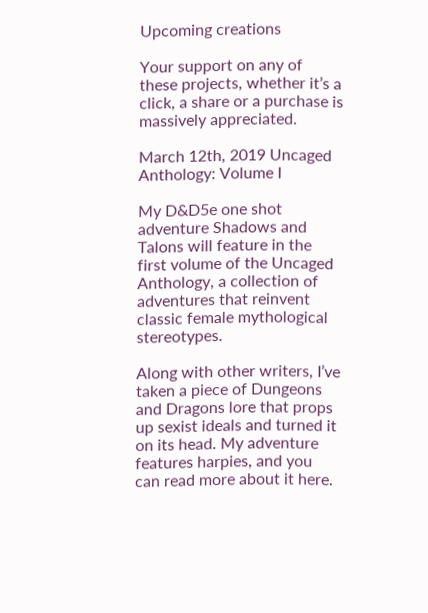Upcoming creations

Your support on any of these projects, whether it’s a click, a share or a purchase is massively appreciated.

March 12th, 2019 Uncaged Anthology: Volume I

My D&D5e one shot adventure Shadows and Talons will feature in the first volume of the Uncaged Anthology, a collection of adventures that reinvent classic female mythological stereotypes.

Along with other writers, I’ve taken a piece of Dungeons and Dragons lore that props up sexist ideals and turned it on its head. My adventure features harpies, and you can read more about it here.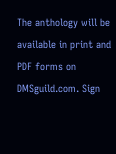The anthology will be available in print and PDF forms on DMSguild.com. Sign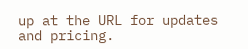up at the URL for updates and pricing.